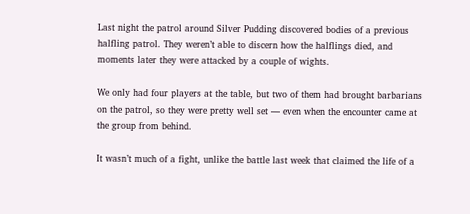Last night the patrol around Silver Pudding discovered bodies of a previous halfling patrol. They weren’t able to discern how the halflings died, and moments later they were attacked by a couple of wights.

We only had four players at the table, but two of them had brought barbarians on the patrol, so they were pretty well set — even when the encounter came at the group from behind.

It wasn’t much of a fight, unlike the battle last week that claimed the life of a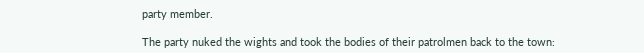party member.

The party nuked the wights and took the bodies of their patrolmen back to the town: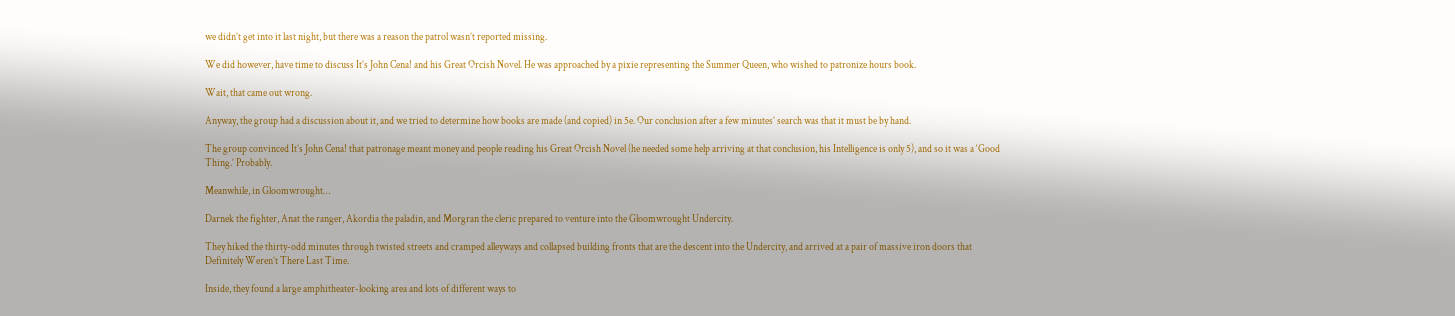we didn’t get into it last night, but there was a reason the patrol wasn’t reported missing.

We did however, have time to discuss It’s John Cena! and his Great Orcish Novel. He was approached by a pixie representing the Summer Queen, who wished to patronize hours book.

Wait, that came out wrong.

Anyway, the group had a discussion about it, and we tried to determine how books are made (and copied) in 5e. Our conclusion after a few minutes’ search was that it must be by hand.

The group convinced It’s John Cena! that patronage meant money and people reading his Great Orcish Novel (he needed some help arriving at that conclusion, his Intelligence is only 5), and so it was a ‘Good Thing.’ Probably.

Meanwhile, in Gloomwrought…

Darnek the fighter, Anat the ranger, Akordia the paladin, and Morgran the cleric prepared to venture into the Gloomwrought Undercity.

They hiked the thirty-odd minutes through twisted streets and cramped alleyways and collapsed building fronts that are the descent into the Undercity, and arrived at a pair of massive iron doors that Definitely Weren’t There Last Time.

Inside, they found a large amphitheater-looking area and lots of different ways to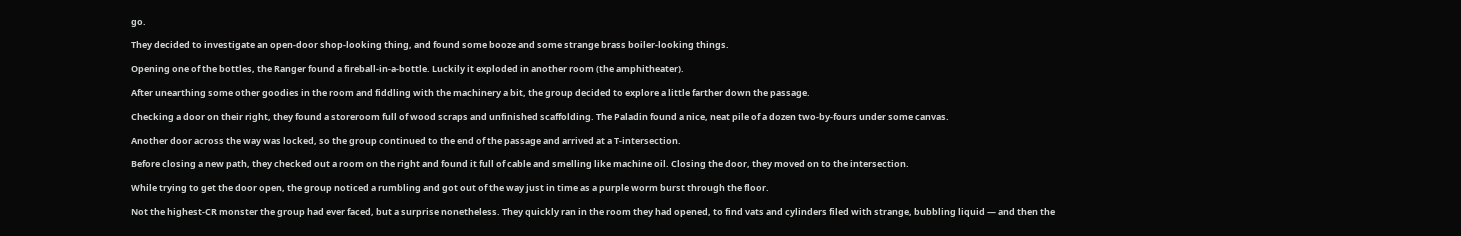go.

They decided to investigate an open-door shop-looking thing, and found some booze and some strange brass boiler-looking things.

Opening one of the bottles, the Ranger found a fireball-in-a-bottle. Luckily it exploded in another room (the amphitheater).

After unearthing some other goodies in the room and fiddling with the machinery a bit, the group decided to explore a little farther down the passage.

Checking a door on their right, they found a storeroom full of wood scraps and unfinished scaffolding. The Paladin found a nice, neat pile of a dozen two-by-fours under some canvas.

Another door across the way was locked, so the group continued to the end of the passage and arrived at a T-intersection.

Before closing a new path, they checked out a room on the right and found it full of cable and smelling like machine oil. Closing the door, they moved on to the intersection.

While trying to get the door open, the group noticed a rumbling and got out of the way just in time as a purple worm burst through the floor.

Not the highest-CR monster the group had ever faced, but a surprise nonetheless. They quickly ran in the room they had opened, to find vats and cylinders filed with strange, bubbling liquid — and then the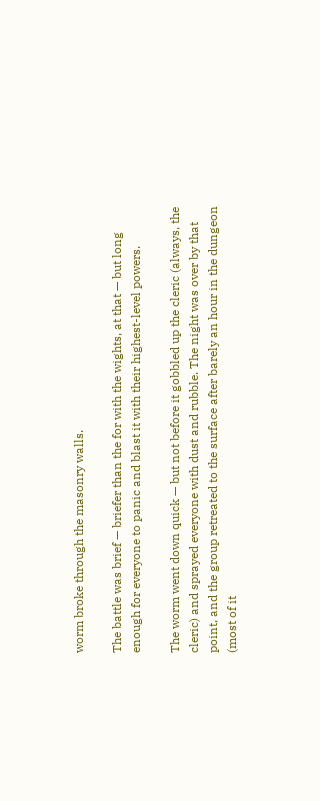worm broke through the masonry walls.

The battle was brief — briefer than the for with the wights, at that — but long enough for everyone to panic and blast it with their highest-level powers.

The worm went down quick — but not before it gobbled up the cleric (always, the cleric) and sprayed everyone with dust and rubble. The night was over by that point, and the group retreated to the surface after barely an hour in the dungeon (most of it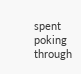spent poking through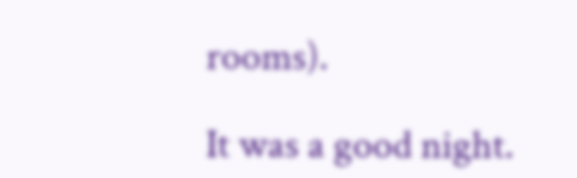rooms).

It was a good night.